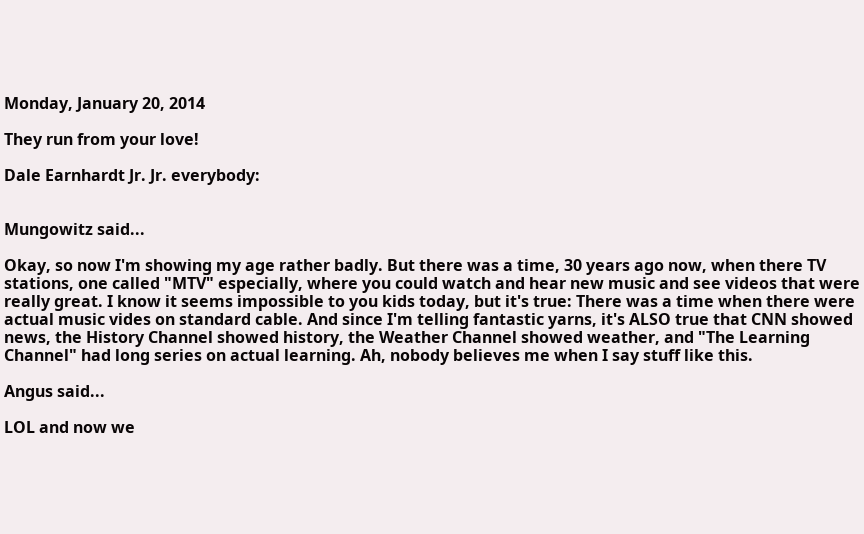Monday, January 20, 2014

They run from your love!

Dale Earnhardt Jr. Jr. everybody:


Mungowitz said...

Okay, so now I'm showing my age rather badly. But there was a time, 30 years ago now, when there TV stations, one called "MTV" especially, where you could watch and hear new music and see videos that were really great. I know it seems impossible to you kids today, but it's true: There was a time when there were actual music vides on standard cable. And since I'm telling fantastic yarns, it's ALSO true that CNN showed news, the History Channel showed history, the Weather Channel showed weather, and "The Learning Channel" had long series on actual learning. Ah, nobody believes me when I say stuff like this.

Angus said...

LOL and now we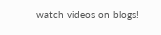watch videos on blogs!